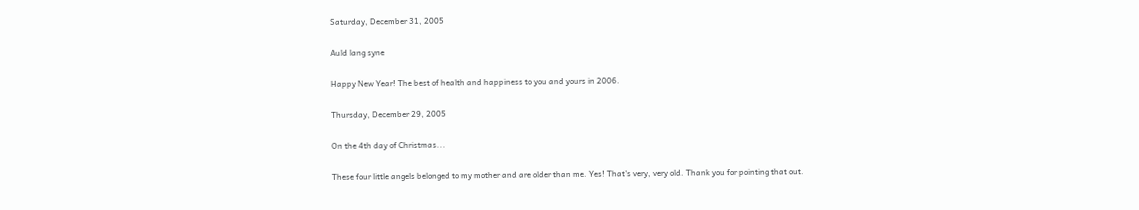Saturday, December 31, 2005

Auld lang syne

Happy New Year! The best of health and happiness to you and yours in 2006.

Thursday, December 29, 2005

On the 4th day of Christmas...

These four little angels belonged to my mother and are older than me. Yes! That's very, very old. Thank you for pointing that out.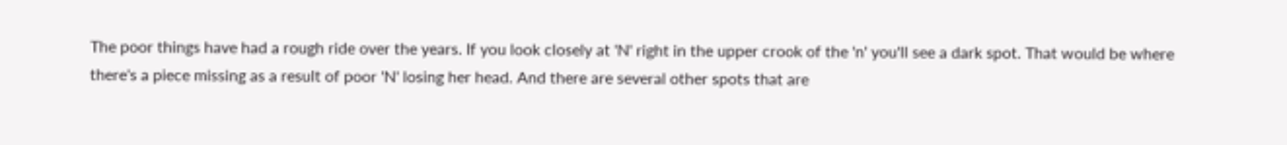The poor things have had a rough ride over the years. If you look closely at 'N' right in the upper crook of the 'n' you'll see a dark spot. That would be where there's a piece missing as a result of poor 'N' losing her head. And there are several other spots that are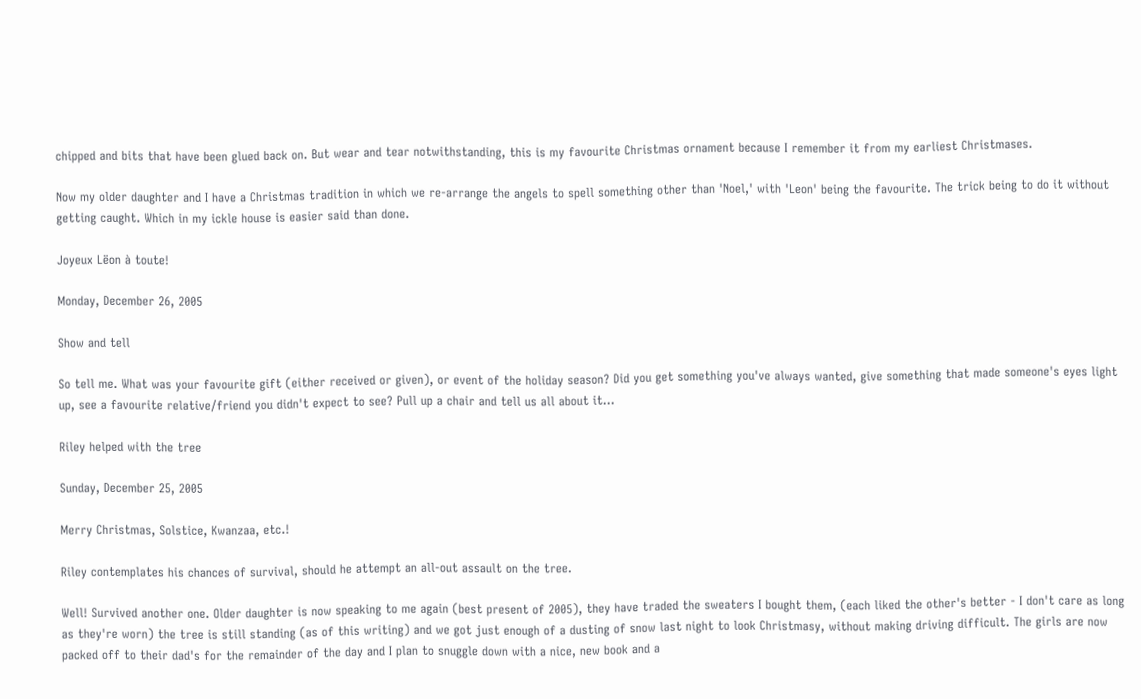chipped and bits that have been glued back on. But wear and tear notwithstanding, this is my favourite Christmas ornament because I remember it from my earliest Christmases.

Now my older daughter and I have a Christmas tradition in which we re-arrange the angels to spell something other than 'Noel,' with 'Leon' being the favourite. The trick being to do it without getting caught. Which in my ickle house is easier said than done.

Joyeux Lëon à toute!

Monday, December 26, 2005

Show and tell

So tell me. What was your favourite gift (either received or given), or event of the holiday season? Did you get something you've always wanted, give something that made someone's eyes light up, see a favourite relative/friend you didn't expect to see? Pull up a chair and tell us all about it...

Riley helped with the tree

Sunday, December 25, 2005

Merry Christmas, Solstice, Kwanzaa, etc.!

Riley contemplates his chances of survival, should he attempt an all-out assault on the tree.

Well! Survived another one. Older daughter is now speaking to me again (best present of 2005), they have traded the sweaters I bought them, (each liked the other's better - I don't care as long as they're worn) the tree is still standing (as of this writing) and we got just enough of a dusting of snow last night to look Christmasy, without making driving difficult. The girls are now packed off to their dad's for the remainder of the day and I plan to snuggle down with a nice, new book and a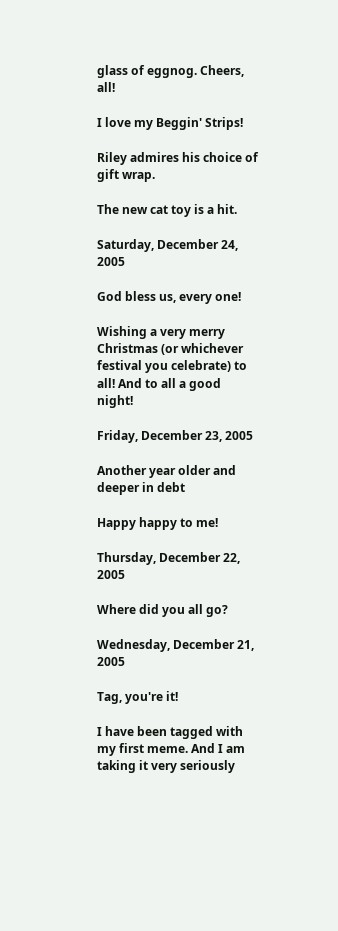glass of eggnog. Cheers, all!

I love my Beggin' Strips!

Riley admires his choice of gift wrap.

The new cat toy is a hit.

Saturday, December 24, 2005

God bless us, every one!

Wishing a very merry Christmas (or whichever festival you celebrate) to all! And to all a good night!

Friday, December 23, 2005

Another year older and deeper in debt

Happy happy to me!

Thursday, December 22, 2005

Where did you all go?

Wednesday, December 21, 2005

Tag, you're it!

I have been tagged with my first meme. And I am taking it very seriously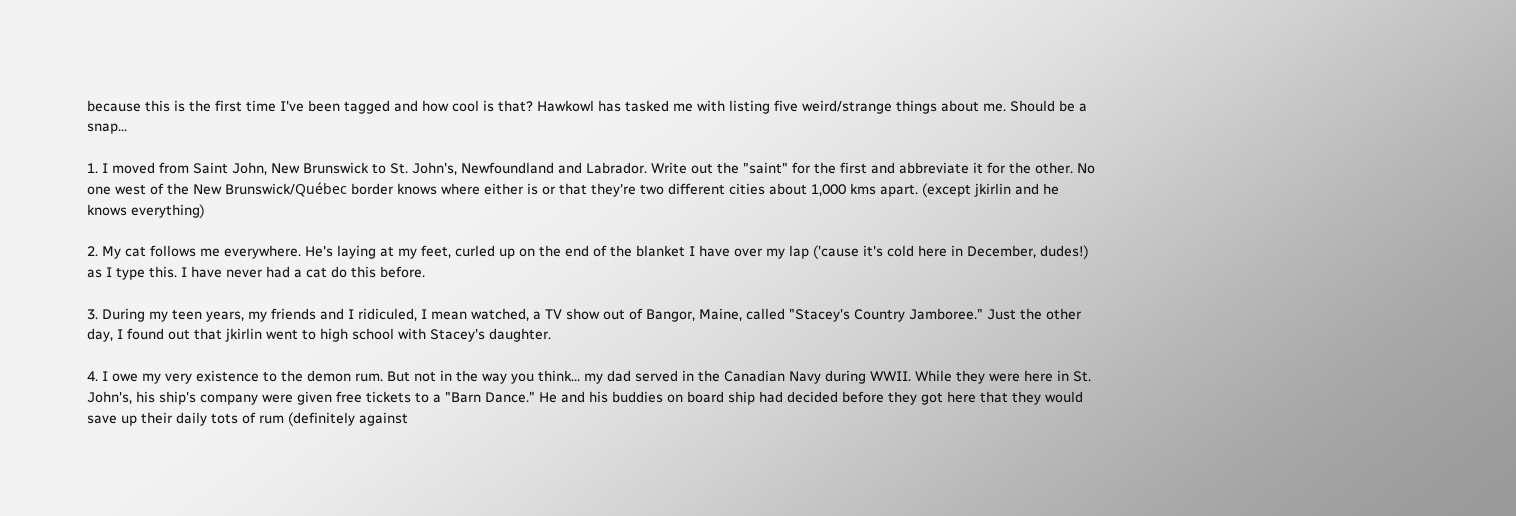because this is the first time I've been tagged and how cool is that? Hawkowl has tasked me with listing five weird/strange things about me. Should be a snap...

1. I moved from Saint John, New Brunswick to St. John's, Newfoundland and Labrador. Write out the "saint" for the first and abbreviate it for the other. No one west of the New Brunswick/Québec border knows where either is or that they're two different cities about 1,000 kms apart. (except jkirlin and he knows everything)

2. My cat follows me everywhere. He's laying at my feet, curled up on the end of the blanket I have over my lap ('cause it's cold here in December, dudes!) as I type this. I have never had a cat do this before.

3. During my teen years, my friends and I ridiculed, I mean watched, a TV show out of Bangor, Maine, called "Stacey's Country Jamboree." Just the other day, I found out that jkirlin went to high school with Stacey's daughter.

4. I owe my very existence to the demon rum. But not in the way you think... my dad served in the Canadian Navy during WWII. While they were here in St. John's, his ship's company were given free tickets to a "Barn Dance." He and his buddies on board ship had decided before they got here that they would save up their daily tots of rum (definitely against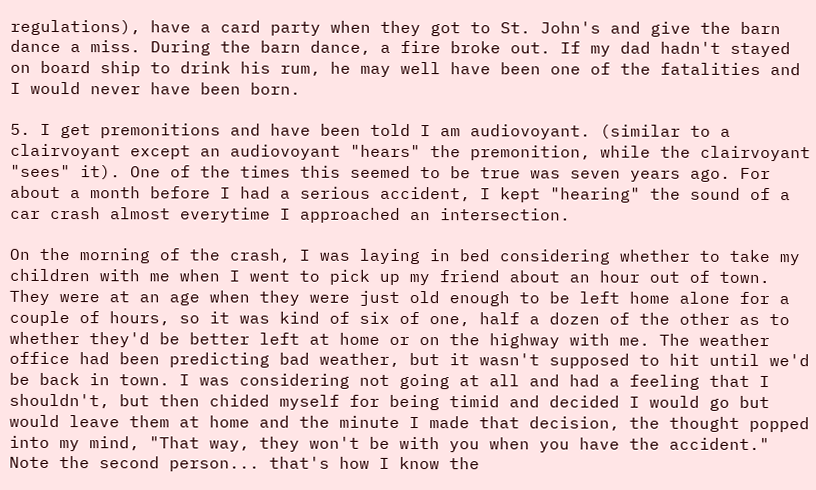regulations), have a card party when they got to St. John's and give the barn dance a miss. During the barn dance, a fire broke out. If my dad hadn't stayed on board ship to drink his rum, he may well have been one of the fatalities and I would never have been born.

5. I get premonitions and have been told I am audiovoyant. (similar to a clairvoyant except an audiovoyant "hears" the premonition, while the clairvoyant "sees" it). One of the times this seemed to be true was seven years ago. For about a month before I had a serious accident, I kept "hearing" the sound of a car crash almost everytime I approached an intersection.

On the morning of the crash, I was laying in bed considering whether to take my children with me when I went to pick up my friend about an hour out of town. They were at an age when they were just old enough to be left home alone for a couple of hours, so it was kind of six of one, half a dozen of the other as to whether they'd be better left at home or on the highway with me. The weather office had been predicting bad weather, but it wasn't supposed to hit until we'd be back in town. I was considering not going at all and had a feeling that I shouldn't, but then chided myself for being timid and decided I would go but would leave them at home and the minute I made that decision, the thought popped into my mind, "That way, they won't be with you when you have the accident." Note the second person... that's how I know the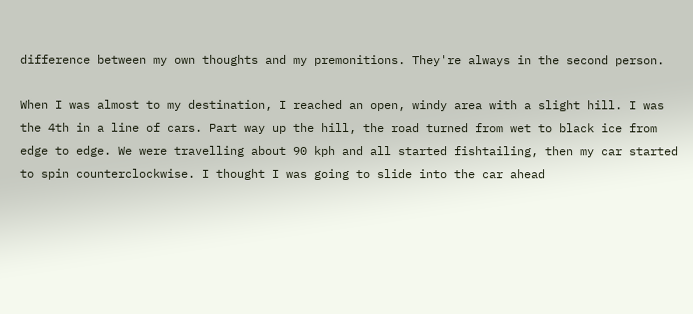difference between my own thoughts and my premonitions. They're always in the second person.

When I was almost to my destination, I reached an open, windy area with a slight hill. I was the 4th in a line of cars. Part way up the hill, the road turned from wet to black ice from edge to edge. We were travelling about 90 kph and all started fishtailing, then my car started to spin counterclockwise. I thought I was going to slide into the car ahead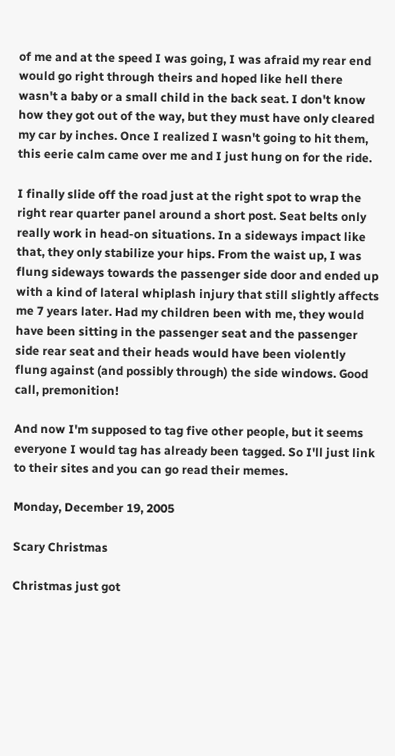of me and at the speed I was going, I was afraid my rear end would go right through theirs and hoped like hell there wasn't a baby or a small child in the back seat. I don't know how they got out of the way, but they must have only cleared my car by inches. Once I realized I wasn't going to hit them, this eerie calm came over me and I just hung on for the ride.

I finally slide off the road just at the right spot to wrap the right rear quarter panel around a short post. Seat belts only really work in head-on situations. In a sideways impact like that, they only stabilize your hips. From the waist up, I was flung sideways towards the passenger side door and ended up with a kind of lateral whiplash injury that still slightly affects me 7 years later. Had my children been with me, they would have been sitting in the passenger seat and the passenger side rear seat and their heads would have been violently flung against (and possibly through) the side windows. Good call, premonition!

And now I'm supposed to tag five other people, but it seems everyone I would tag has already been tagged. So I'll just link to their sites and you can go read their memes.

Monday, December 19, 2005

Scary Christmas

Christmas just got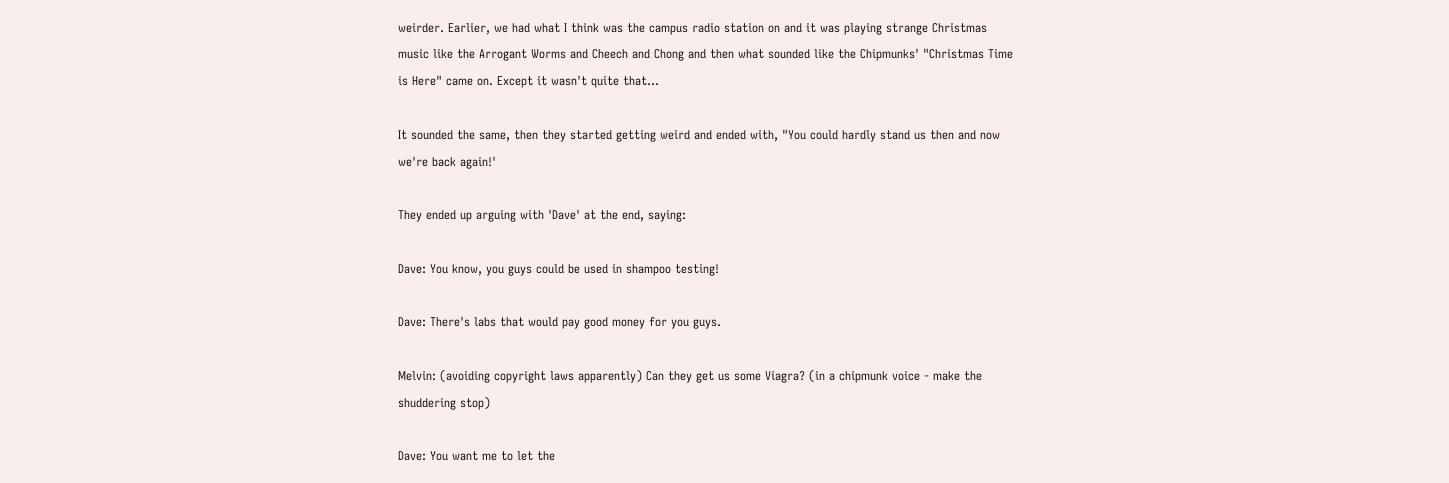weirder. Earlier, we had what I think was the campus radio station on and it was playing strange Christmas music like the Arrogant Worms and Cheech and Chong and then what sounded like the Chipmunks' "Christmas Time is Here" came on. Except it wasn't quite that...

It sounded the same, then they started getting weird and ended with, "You could hardly stand us then and now we're back again!'

They ended up arguing with 'Dave' at the end, saying:

Dave: You know, you guys could be used in shampoo testing!

Dave: There's labs that would pay good money for you guys.

Melvin: (avoiding copyright laws apparently) Can they get us some Viagra? (in a chipmunk voice - make the shuddering stop)

Dave: You want me to let the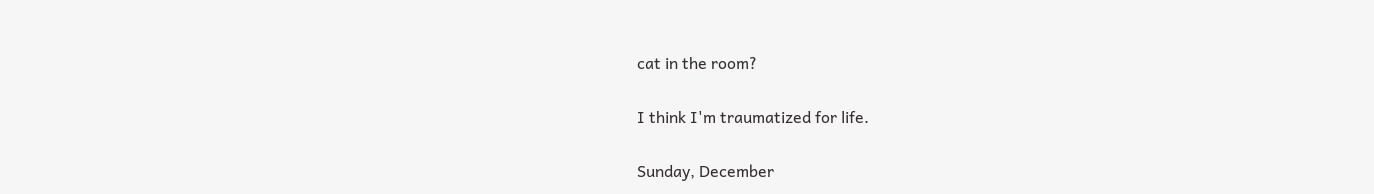cat in the room?

I think I'm traumatized for life.

Sunday, December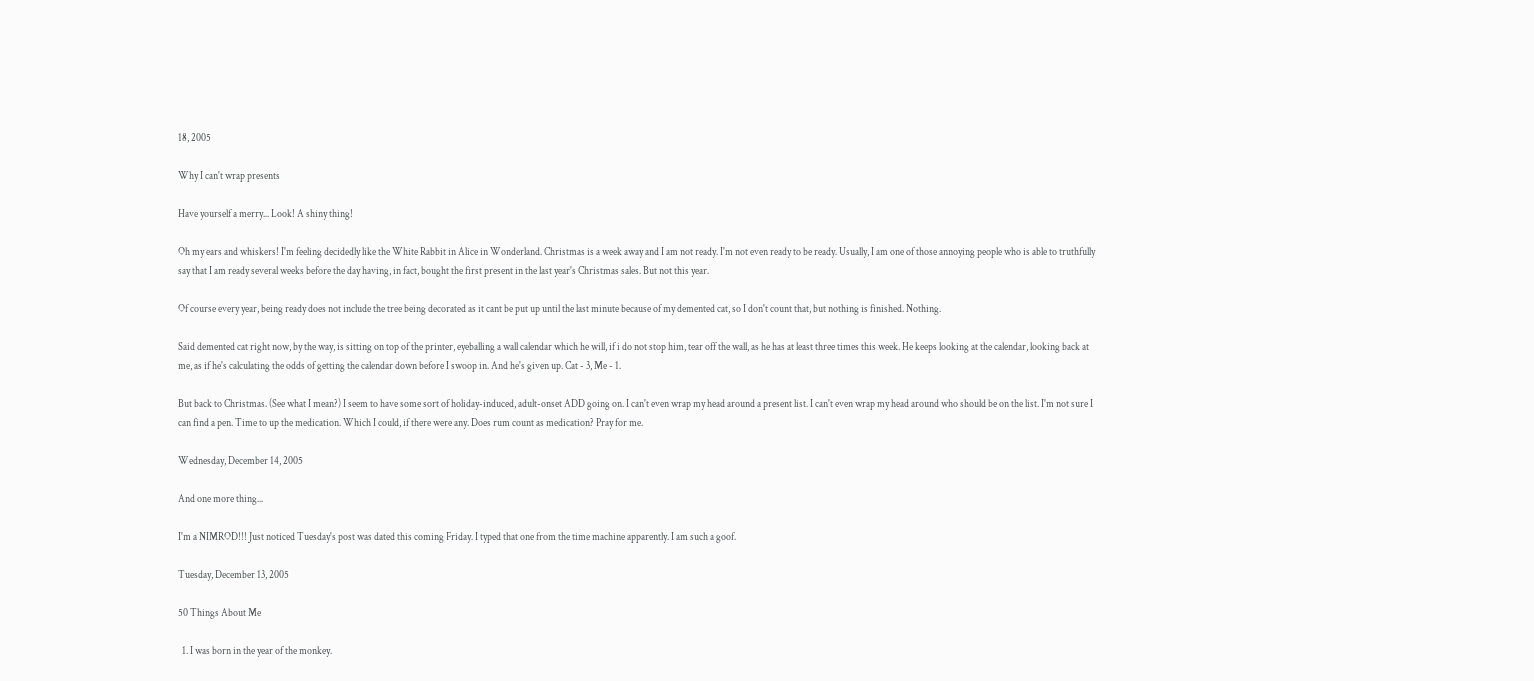18, 2005

Why I can't wrap presents

Have yourself a merry... Look! A shiny thing!

Oh my ears and whiskers! I'm feeling decidedly like the White Rabbit in Alice in Wonderland. Christmas is a week away and I am not ready. I'm not even ready to be ready. Usually, I am one of those annoying people who is able to truthfully say that I am ready several weeks before the day having, in fact, bought the first present in the last year's Christmas sales. But not this year.

Of course every year, being ready does not include the tree being decorated as it cant be put up until the last minute because of my demented cat, so I don't count that, but nothing is finished. Nothing.

Said demented cat right now, by the way, is sitting on top of the printer, eyeballing a wall calendar which he will, if i do not stop him, tear off the wall, as he has at least three times this week. He keeps looking at the calendar, looking back at me, as if he's calculating the odds of getting the calendar down before I swoop in. And he's given up. Cat - 3, Me - 1.

But back to Christmas. (See what I mean?) I seem to have some sort of holiday-induced, adult-onset ADD going on. I can't even wrap my head around a present list. I can't even wrap my head around who should be on the list. I'm not sure I can find a pen. Time to up the medication. Which I could, if there were any. Does rum count as medication? Pray for me.

Wednesday, December 14, 2005

And one more thing...

I'm a NIMROD!!! Just noticed Tuesday's post was dated this coming Friday. I typed that one from the time machine apparently. I am such a goof.

Tuesday, December 13, 2005

50 Things About Me

  1. I was born in the year of the monkey.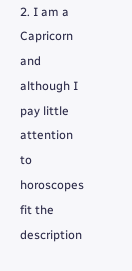2. I am a Capricorn and although I pay little attention to horoscopes fit the description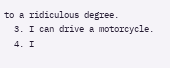to a ridiculous degree.
  3. I can drive a motorcycle.
  4. I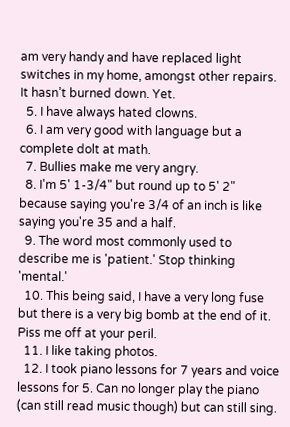am very handy and have replaced light switches in my home, amongst other repairs. It hasn’t burned down. Yet.
  5. I have always hated clowns.
  6. I am very good with language but a complete dolt at math.
  7. Bullies make me very angry.
  8. I'm 5' 1-3/4" but round up to 5' 2" because saying you're 3/4 of an inch is like saying you're 35 and a half.
  9. The word most commonly used to describe me is 'patient.' Stop thinking 'mental.'
  10. This being said, I have a very long fuse but there is a very big bomb at the end of it. Piss me off at your peril.
  11. I like taking photos.
  12. I took piano lessons for 7 years and voice lessons for 5. Can no longer play the piano (can still read music though) but can still sing.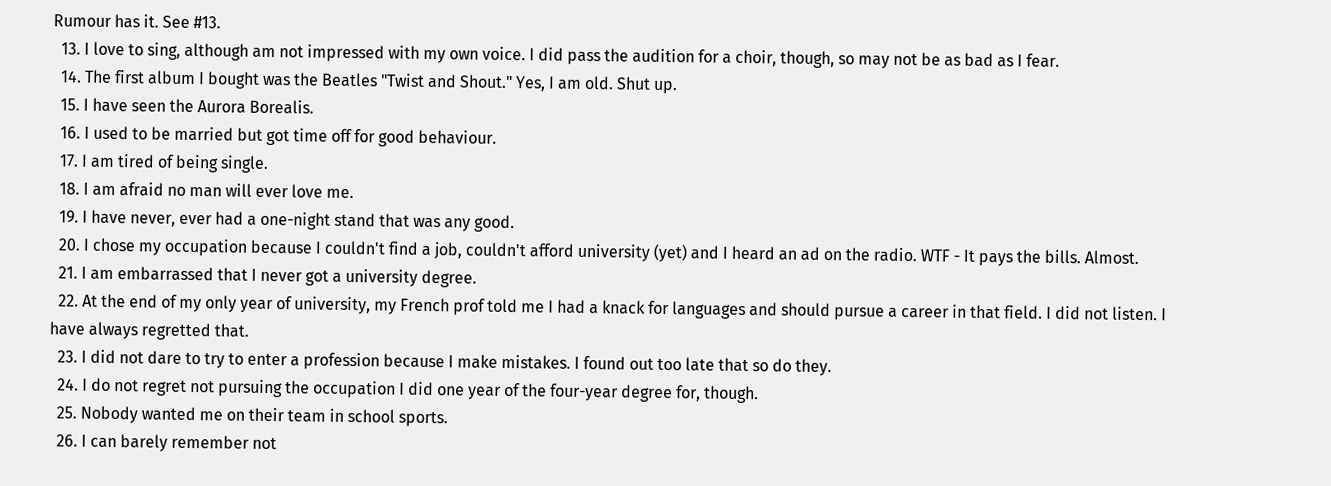Rumour has it. See #13.
  13. I love to sing, although am not impressed with my own voice. I did pass the audition for a choir, though, so may not be as bad as I fear.
  14. The first album I bought was the Beatles "Twist and Shout." Yes, I am old. Shut up.
  15. I have seen the Aurora Borealis.
  16. I used to be married but got time off for good behaviour.
  17. I am tired of being single.
  18. I am afraid no man will ever love me.
  19. I have never, ever had a one-night stand that was any good.
  20. I chose my occupation because I couldn't find a job, couldn't afford university (yet) and I heard an ad on the radio. WTF - It pays the bills. Almost.
  21. I am embarrassed that I never got a university degree.
  22. At the end of my only year of university, my French prof told me I had a knack for languages and should pursue a career in that field. I did not listen. I have always regretted that.
  23. I did not dare to try to enter a profession because I make mistakes. I found out too late that so do they.
  24. I do not regret not pursuing the occupation I did one year of the four-year degree for, though.
  25. Nobody wanted me on their team in school sports.
  26. I can barely remember not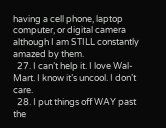having a cell phone, laptop computer, or digital camera although I am STILL constantly amazed by them.
  27. I can’t help it. I love Wal-Mart. I know it’s uncool. I don’t care.
  28. I put things off WAY past the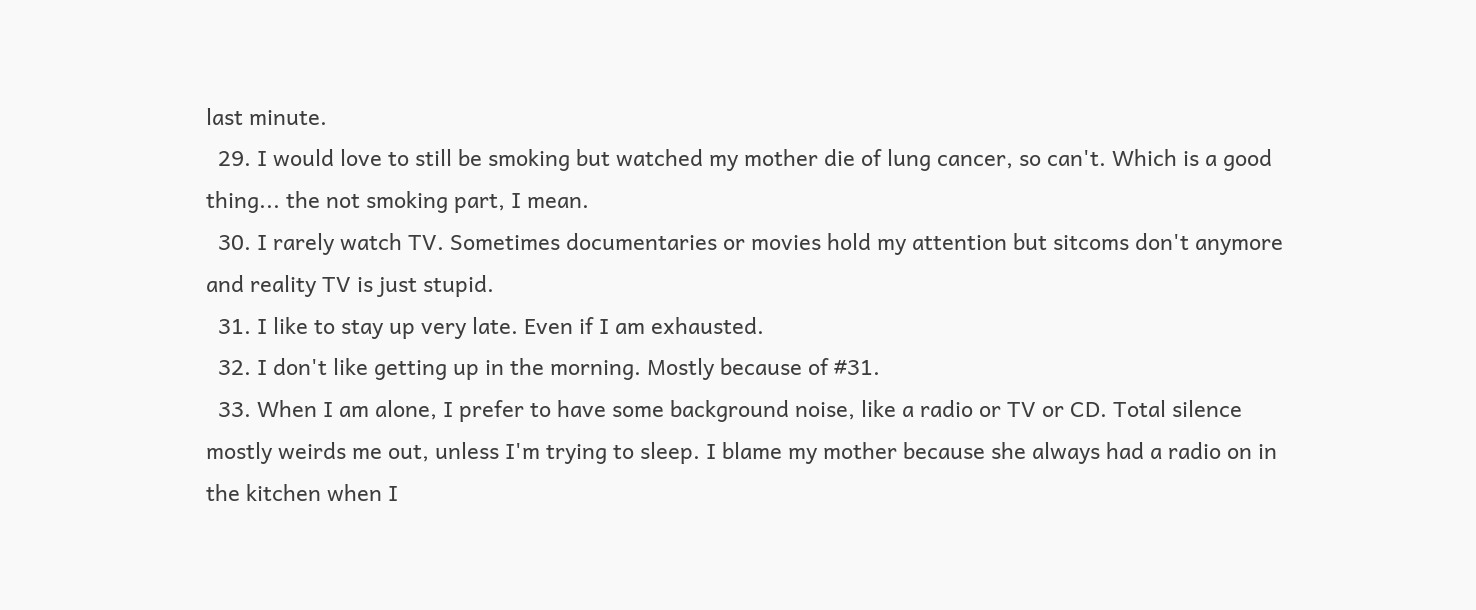last minute.
  29. I would love to still be smoking but watched my mother die of lung cancer, so can't. Which is a good thing... the not smoking part, I mean.
  30. I rarely watch TV. Sometimes documentaries or movies hold my attention but sitcoms don't anymore and reality TV is just stupid.
  31. I like to stay up very late. Even if I am exhausted.
  32. I don't like getting up in the morning. Mostly because of #31.
  33. When I am alone, I prefer to have some background noise, like a radio or TV or CD. Total silence mostly weirds me out, unless I'm trying to sleep. I blame my mother because she always had a radio on in the kitchen when I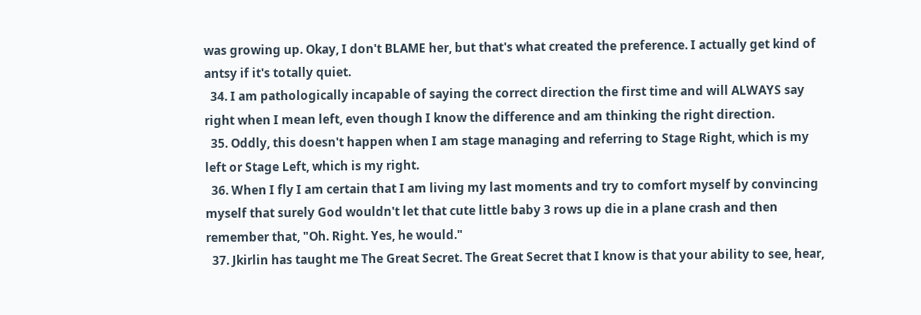was growing up. Okay, I don't BLAME her, but that's what created the preference. I actually get kind of antsy if it's totally quiet.
  34. I am pathologically incapable of saying the correct direction the first time and will ALWAYS say right when I mean left, even though I know the difference and am thinking the right direction.
  35. Oddly, this doesn't happen when I am stage managing and referring to Stage Right, which is my left or Stage Left, which is my right.
  36. When I fly I am certain that I am living my last moments and try to comfort myself by convincing myself that surely God wouldn't let that cute little baby 3 rows up die in a plane crash and then remember that, "Oh. Right. Yes, he would."
  37. Jkirlin has taught me The Great Secret. The Great Secret that I know is that your ability to see, hear,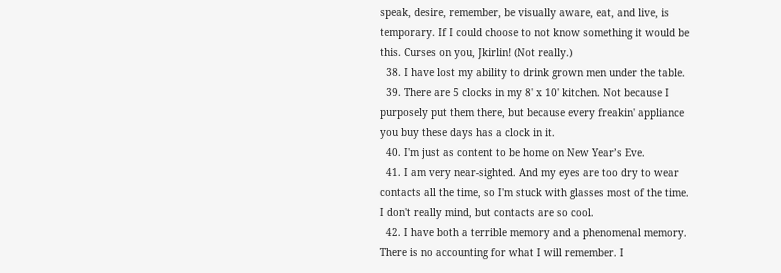speak, desire, remember, be visually aware, eat, and live, is temporary. If I could choose to not know something it would be this. Curses on you, Jkirlin! (Not really.)
  38. I have lost my ability to drink grown men under the table.
  39. There are 5 clocks in my 8' x 10' kitchen. Not because I purposely put them there, but because every freakin' appliance you buy these days has a clock in it.
  40. I'm just as content to be home on New Year’s Eve.
  41. I am very near-sighted. And my eyes are too dry to wear contacts all the time, so I'm stuck with glasses most of the time. I don't really mind, but contacts are so cool.
  42. I have both a terrible memory and a phenomenal memory. There is no accounting for what I will remember. I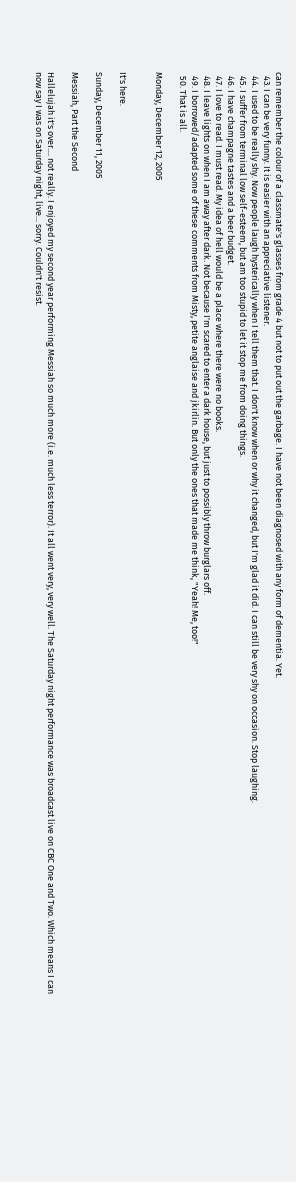can remember the colour of a classmate's glasses from grade 4 but not to put out the garbage. I have not been diagnosed with any form of dementia. Yet.
  43. I can be very funny. It is easier with an appreciative listener.
  44. I used to be really shy. Now people laugh hysterically when I tell them that. I don't know when or why it changed, but I'm glad it did. I can still be very shy on occasion. Stop laughing.
  45. I suffer from terminal low self-esteem, but am too stupid to let it stop me from doing things.
  46. I have champagne tastes and a beer budget.
  47. I love to read. I must read. My idea of hell would be a place where there were no books.
  48. I leave lights on when I am away after dark. Not because I'm scared to enter a dark house, but just to possibly throw burglars off.
  49. I borrowed/adapted some of these comments from Misty, petite anglaise and jkirlin. But only the ones that made me think, "Yeah! Me, too!"
  50. That is all.

Monday, December 12, 2005


It's here.

Sunday, December 11, 2005

Messiah, Part the Second

Hallelujah it's over.... not really. I enjoyed my second year performing Messiah so much more (i.e. much less terror). It all went very, very well. The Saturday night performance was broadcast live on CBC One and Two. Which means I can now say I was on Saturday night, live... sorry. Couldn't resist.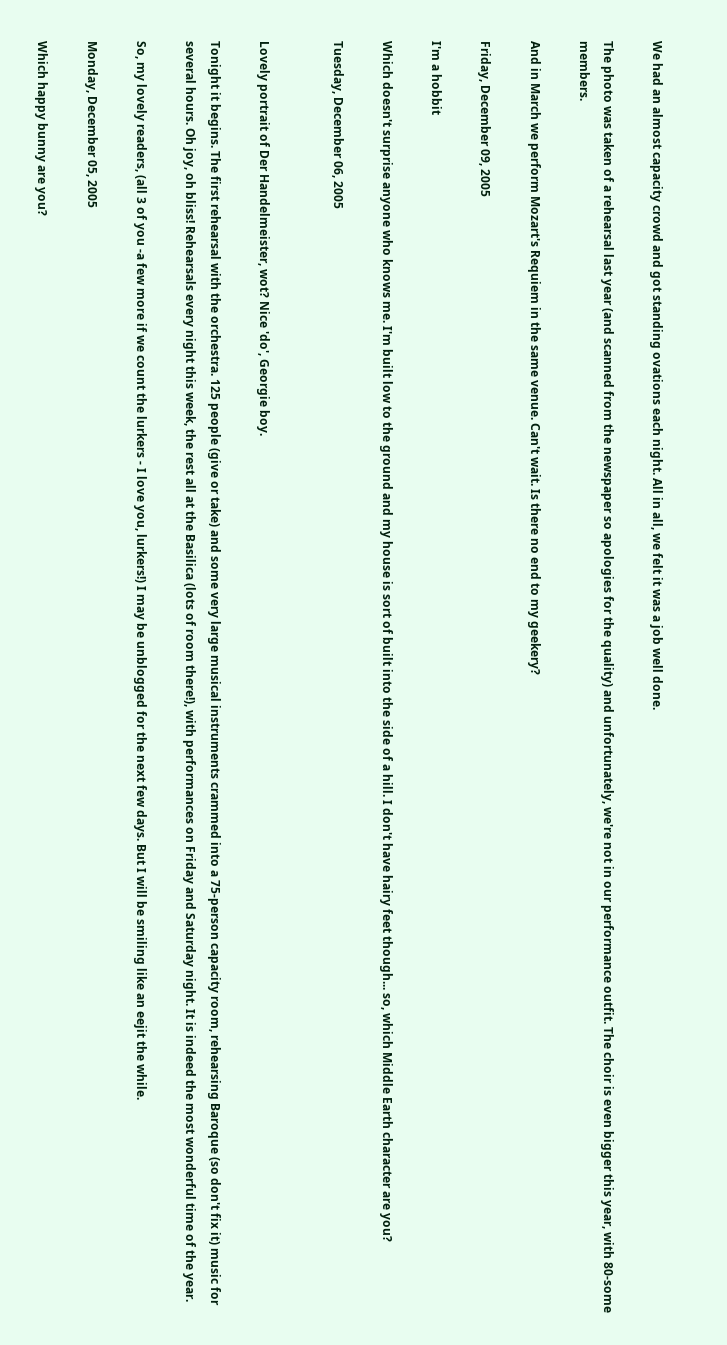We had an almost capacity crowd and got standing ovations each night. All in all, we felt it was a job well done.

The photo was taken of a rehearsal last year (and scanned from the newspaper so apologies for the quality) and unfortunately, we're not in our performance outfit. The choir is even bigger this year, with 80-some members.

And in March we perform Mozart's Requiem in the same venue. Can't wait. Is there no end to my geekery?

Friday, December 09, 2005

I'm a hobbit

Which doesn't surprise anyone who knows me. I'm built low to the ground and my house is sort of built into the side of a hill. I don't have hairy feet though... so, which Middle Earth character are you?

Tuesday, December 06, 2005


Lovely portrait of Der Handelmeister, wot? Nice 'do', Georgie boy.

Tonight it begins. The first rehearsal with the orchestra. 125 people (give or take) and some very large musical instruments crammed into a 75-person capacity room, rehearsing Baroque (so don't fix it) music for several hours. Oh joy, oh bliss! Rehearsals every night this week, the rest all at the Basilica (lots of room there!), with performances on Friday and Saturday night. It is indeed the most wonderful time of the year.

So, my lovely readers, (all 3 of you -a few more if we count the lurkers - I love you, lurkers!) I may be unblogged for the next few days. But I will be smiling like an eejit the while.

Monday, December 05, 2005

Which happy bunny are you?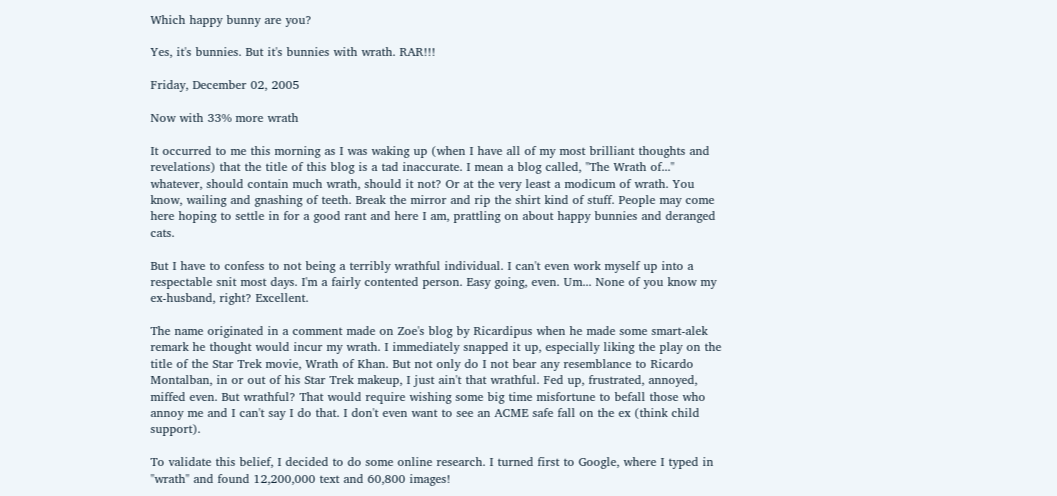Which happy bunny are you?

Yes, it's bunnies. But it's bunnies with wrath. RAR!!!

Friday, December 02, 2005

Now with 33% more wrath

It occurred to me this morning as I was waking up (when I have all of my most brilliant thoughts and revelations) that the title of this blog is a tad inaccurate. I mean a blog called, "The Wrath of..." whatever, should contain much wrath, should it not? Or at the very least a modicum of wrath. You know, wailing and gnashing of teeth. Break the mirror and rip the shirt kind of stuff. People may come here hoping to settle in for a good rant and here I am, prattling on about happy bunnies and deranged cats.

But I have to confess to not being a terribly wrathful individual. I can't even work myself up into a respectable snit most days. I'm a fairly contented person. Easy going, even. Um... None of you know my ex-husband, right? Excellent.

The name originated in a comment made on Zoe's blog by Ricardipus when he made some smart-alek remark he thought would incur my wrath. I immediately snapped it up, especially liking the play on the title of the Star Trek movie, Wrath of Khan. But not only do I not bear any resemblance to Ricardo Montalban, in or out of his Star Trek makeup, I just ain't that wrathful. Fed up, frustrated, annoyed, miffed even. But wrathful? That would require wishing some big time misfortune to befall those who annoy me and I can't say I do that. I don't even want to see an ACME safe fall on the ex (think child support).

To validate this belief, I decided to do some online research. I turned first to Google, where I typed in "wrath" and found 12,200,000 text and 60,800 images!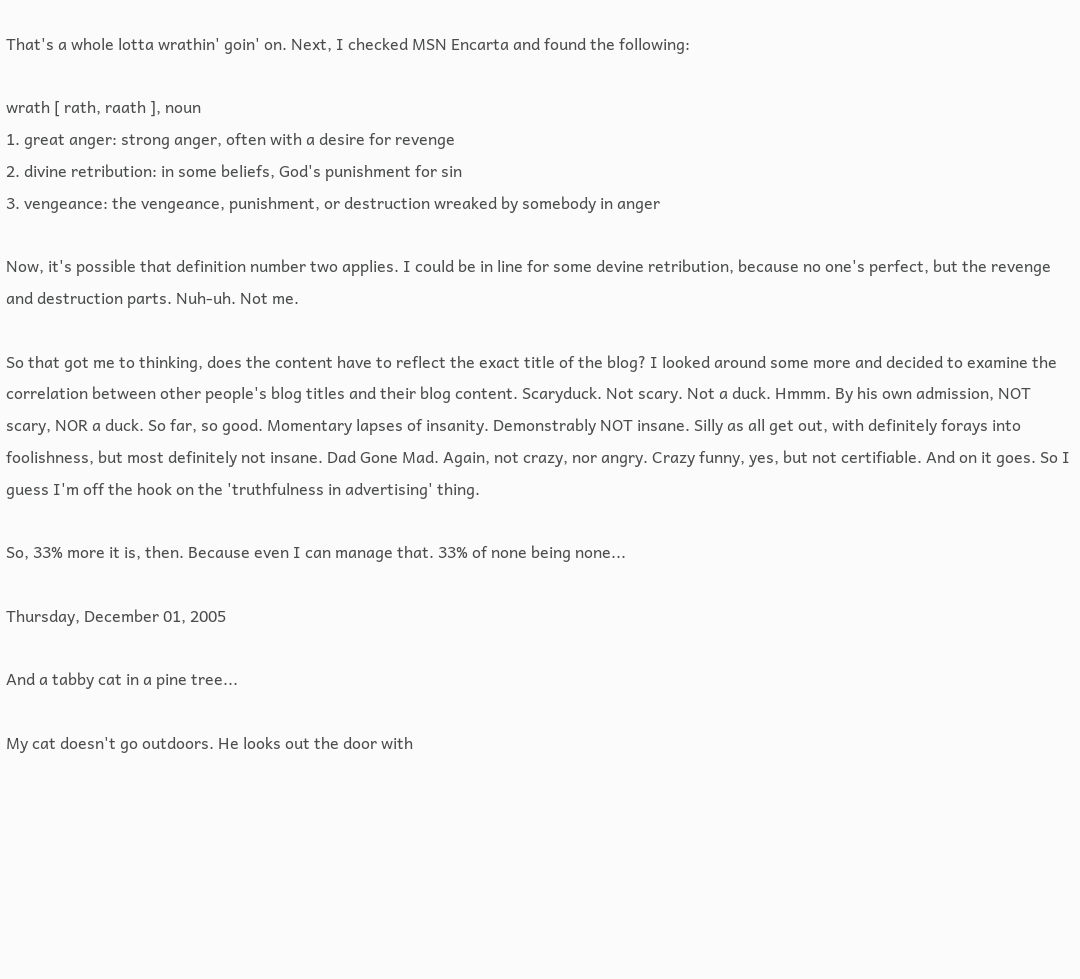That's a whole lotta wrathin' goin' on. Next, I checked MSN Encarta and found the following:

wrath [ rath, raath ], noun
1. great anger: strong anger, often with a desire for revenge
2. divine retribution: in some beliefs, God's punishment for sin
3. vengeance: the vengeance, punishment, or destruction wreaked by somebody in anger

Now, it's possible that definition number two applies. I could be in line for some devine retribution, because no one's perfect, but the revenge and destruction parts. Nuh-uh. Not me.

So that got me to thinking, does the content have to reflect the exact title of the blog? I looked around some more and decided to examine the correlation between other people's blog titles and their blog content. Scaryduck. Not scary. Not a duck. Hmmm. By his own admission, NOT scary, NOR a duck. So far, so good. Momentary lapses of insanity. Demonstrably NOT insane. Silly as all get out, with definitely forays into foolishness, but most definitely not insane. Dad Gone Mad. Again, not crazy, nor angry. Crazy funny, yes, but not certifiable. And on it goes. So I guess I'm off the hook on the 'truthfulness in advertising' thing.

So, 33% more it is, then. Because even I can manage that. 33% of none being none...

Thursday, December 01, 2005

And a tabby cat in a pine tree...

My cat doesn't go outdoors. He looks out the door with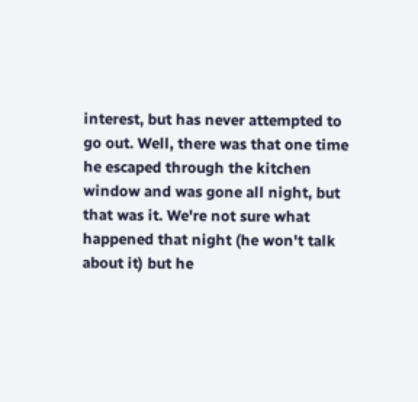interest, but has never attempted to go out. Well, there was that one time he escaped through the kitchen window and was gone all night, but that was it. We're not sure what happened that night (he won't talk about it) but he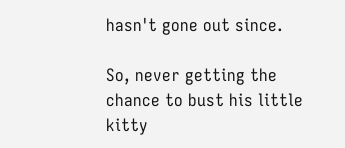hasn't gone out since.

So, never getting the chance to bust his little kitty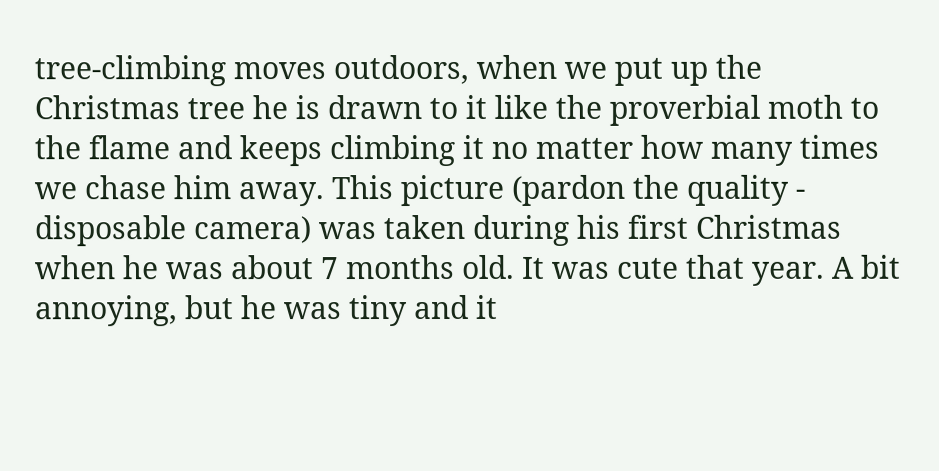tree-climbing moves outdoors, when we put up the Christmas tree he is drawn to it like the proverbial moth to the flame and keeps climbing it no matter how many times we chase him away. This picture (pardon the quality - disposable camera) was taken during his first Christmas when he was about 7 months old. It was cute that year. A bit annoying, but he was tiny and it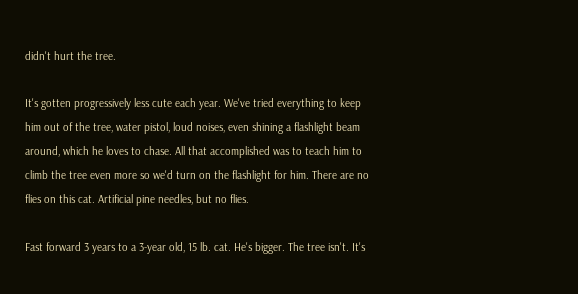didn't hurt the tree.

It's gotten progressively less cute each year. We've tried everything to keep him out of the tree, water pistol, loud noises, even shining a flashlight beam around, which he loves to chase. All that accomplished was to teach him to climb the tree even more so we'd turn on the flashlight for him. There are no flies on this cat. Artificial pine needles, but no flies.

Fast forward 3 years to a 3-year old, 15 lb. cat. He's bigger. The tree isn't. It's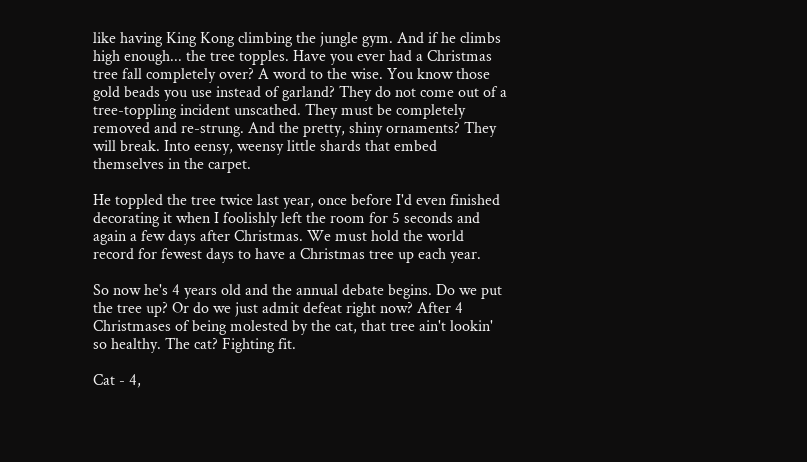like having King Kong climbing the jungle gym. And if he climbs high enough... the tree topples. Have you ever had a Christmas tree fall completely over? A word to the wise. You know those gold beads you use instead of garland? They do not come out of a tree-toppling incident unscathed. They must be completely removed and re-strung. And the pretty, shiny ornaments? They will break. Into eensy, weensy little shards that embed themselves in the carpet.

He toppled the tree twice last year, once before I'd even finished decorating it when I foolishly left the room for 5 seconds and again a few days after Christmas. We must hold the world record for fewest days to have a Christmas tree up each year.

So now he's 4 years old and the annual debate begins. Do we put the tree up? Or do we just admit defeat right now? After 4 Christmases of being molested by the cat, that tree ain't lookin' so healthy. The cat? Fighting fit.

Cat - 4,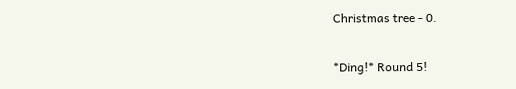Christmas tree - 0.

*Ding!* Round 5!